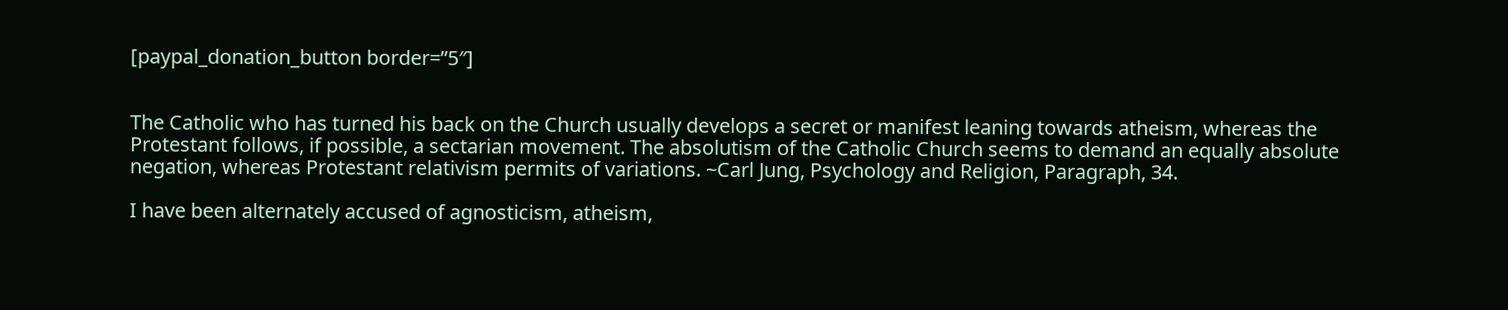[paypal_donation_button border=”5″]


The Catholic who has turned his back on the Church usually develops a secret or manifest leaning towards atheism, whereas the Protestant follows, if possible, a sectarian movement. The absolutism of the Catholic Church seems to demand an equally absolute negation, whereas Protestant relativism permits of variations. ~Carl Jung, Psychology and Religion, Paragraph, 34.

I have been alternately accused of agnosticism, atheism,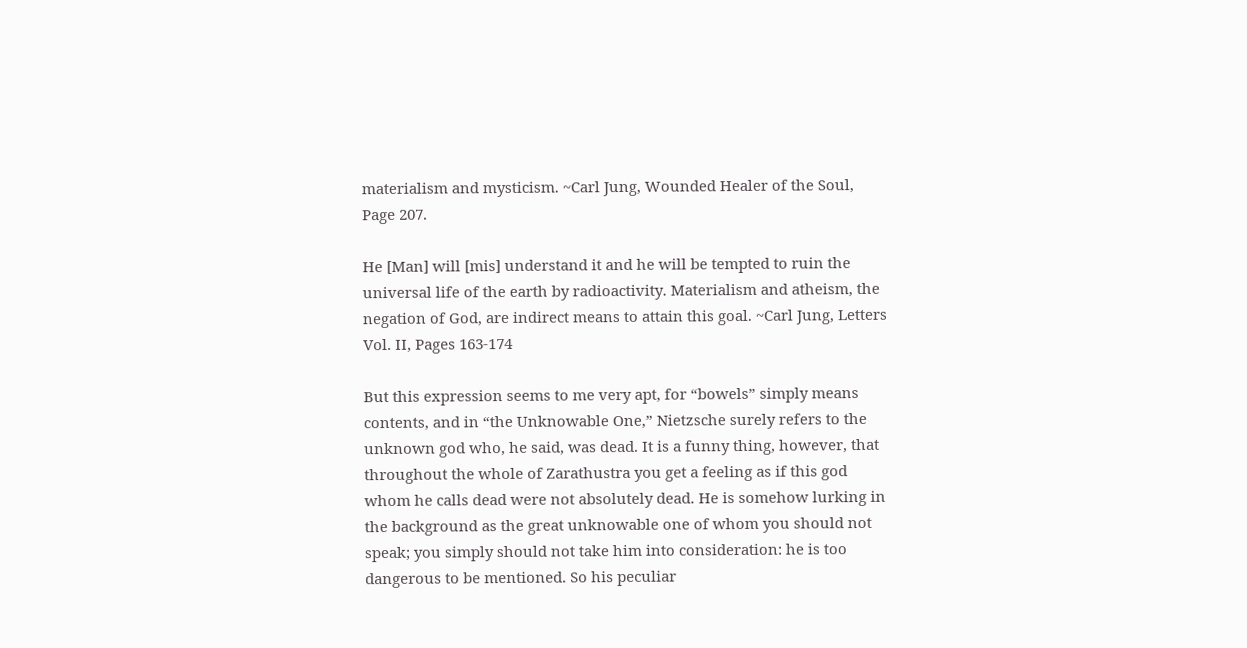materialism and mysticism. ~Carl Jung, Wounded Healer of the Soul, Page 207.

He [Man] will [mis] understand it and he will be tempted to ruin the universal life of the earth by radioactivity. Materialism and atheism, the negation of God, are indirect means to attain this goal. ~Carl Jung, Letters Vol. II, Pages 163-174

But this expression seems to me very apt, for “bowels” simply means contents, and in “the Unknowable One,” Nietzsche surely refers to the unknown god who, he said, was dead. It is a funny thing, however, that throughout the whole of Zarathustra you get a feeling as if this god whom he calls dead were not absolutely dead. He is somehow lurking in the background as the great unknowable one of whom you should not speak; you simply should not take him into consideration: he is too dangerous to be mentioned. So his peculiar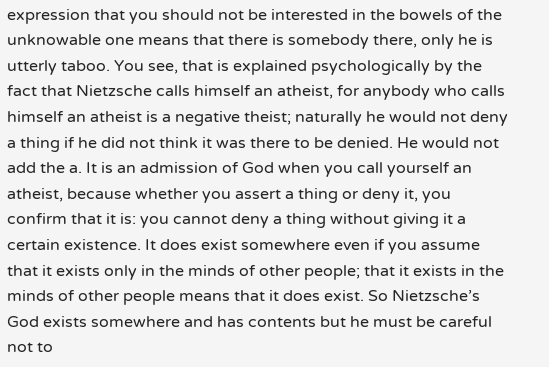expression that you should not be interested in the bowels of the unknowable one means that there is somebody there, only he is utterly taboo. You see, that is explained psychologically by the fact that Nietzsche calls himself an atheist, for anybody who calls himself an atheist is a negative theist; naturally he would not deny a thing if he did not think it was there to be denied. He would not add the a. It is an admission of God when you call yourself an atheist, because whether you assert a thing or deny it, you confirm that it is: you cannot deny a thing without giving it a certain existence. It does exist somewhere even if you assume that it exists only in the minds of other people; that it exists in the minds of other people means that it does exist. So Nietzsche’s God exists somewhere and has contents but he must be careful not to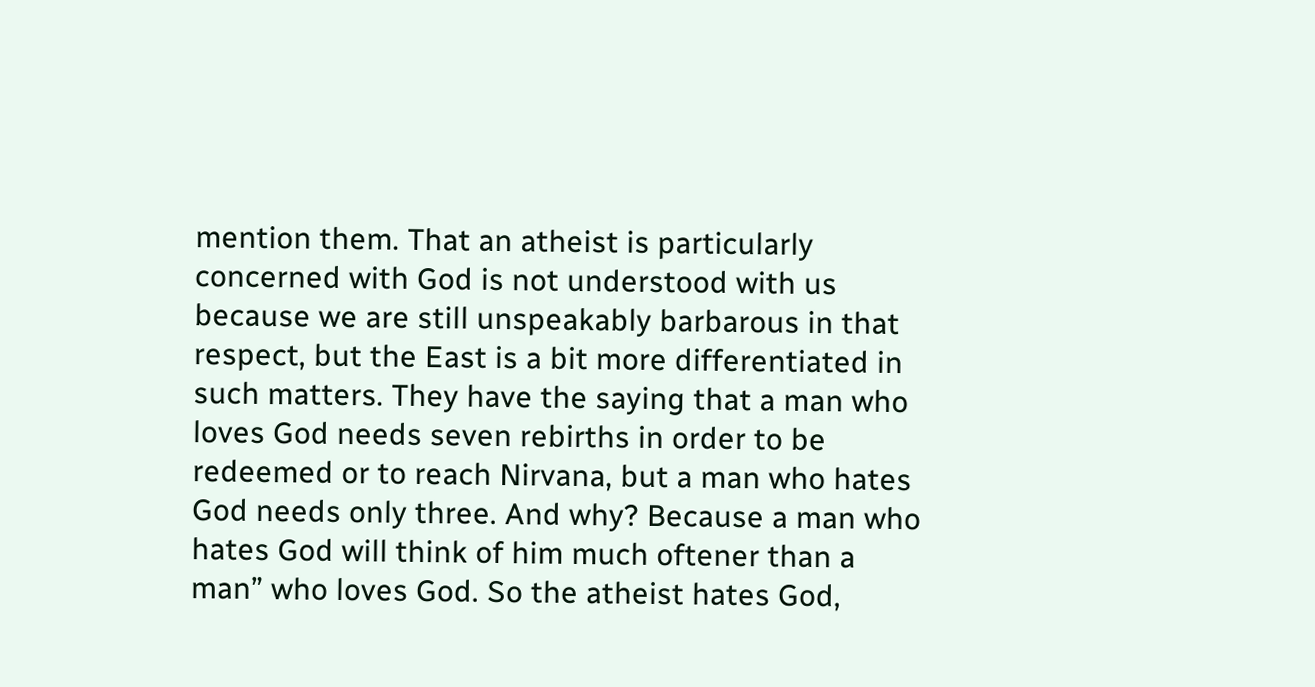mention them. That an atheist is particularly concerned with God is not understood with us because we are still unspeakably barbarous in that respect, but the East is a bit more differentiated in such matters. They have the saying that a man who loves God needs seven rebirths in order to be redeemed or to reach Nirvana, but a man who hates God needs only three. And why? Because a man who hates God will think of him much oftener than a man” who loves God. So the atheist hates God,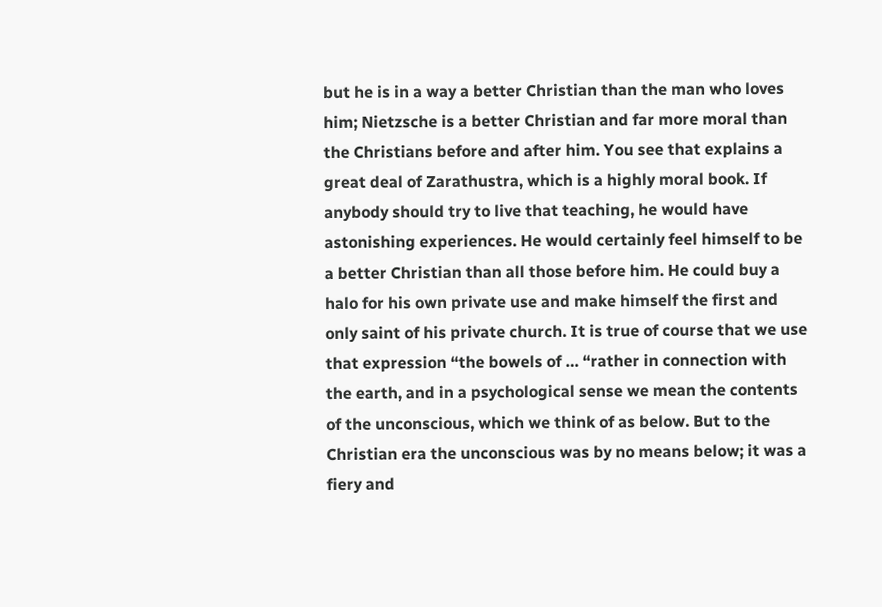but he is in a way a better Christian than the man who loves him; Nietzsche is a better Christian and far more moral than the Christians before and after him. You see that explains a great deal of Zarathustra, which is a highly moral book. If anybody should try to live that teaching, he would have astonishing experiences. He would certainly feel himself to be a better Christian than all those before him. He could buy a halo for his own private use and make himself the first and only saint of his private church. It is true of course that we use that expression “the bowels of … “rather in connection with the earth, and in a psychological sense we mean the contents of the unconscious, which we think of as below. But to the Christian era the unconscious was by no means below; it was a fiery and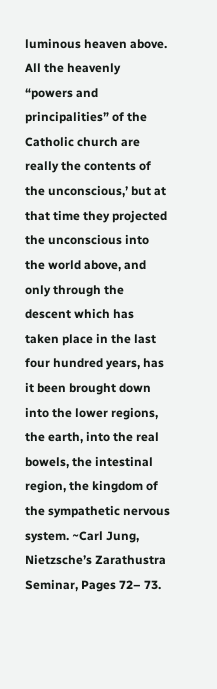luminous heaven above. All the heavenly “powers and principalities” of the Catholic church are really the contents of the unconscious,’ but at that time they projected the unconscious into the world above, and only through the descent which has taken place in the last four hundred years, has it been brought down into the lower regions, the earth, into the real bowels, the intestinal region, the kingdom of the sympathetic nervous system. ~Carl Jung, Nietzsche’s Zarathustra Seminar, Pages 72– 73.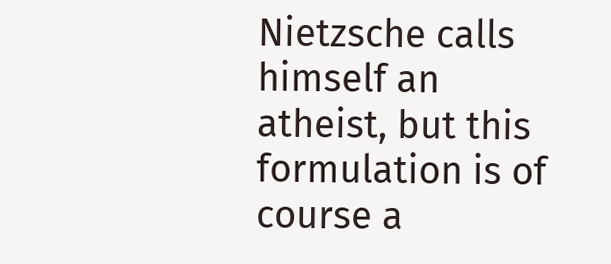Nietzsche calls himself an atheist, but this formulation is of course a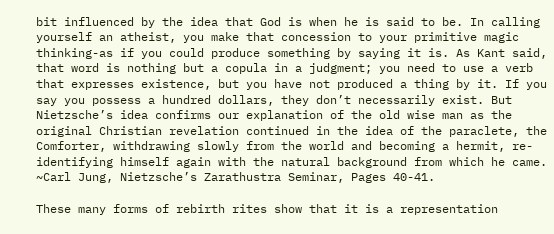bit influenced by the idea that God is when he is said to be. In calling yourself an atheist, you make that concession to your primitive magic thinking-as if you could produce something by saying it is. As Kant said, that word is nothing but a copula in a judgment; you need to use a verb that expresses existence, but you have not produced a thing by it. If you say you possess a hundred dollars, they don’t necessarily exist. But Nietzsche’s idea confirms our explanation of the old wise man as the original Christian revelation continued in the idea of the paraclete, the Comforter, withdrawing slowly from the world and becoming a hermit, re-identifying himself again with the natural background from which he came. ~Carl Jung, Nietzsche’s Zarathustra Seminar, Pages 40-41.

These many forms of rebirth rites show that it is a representation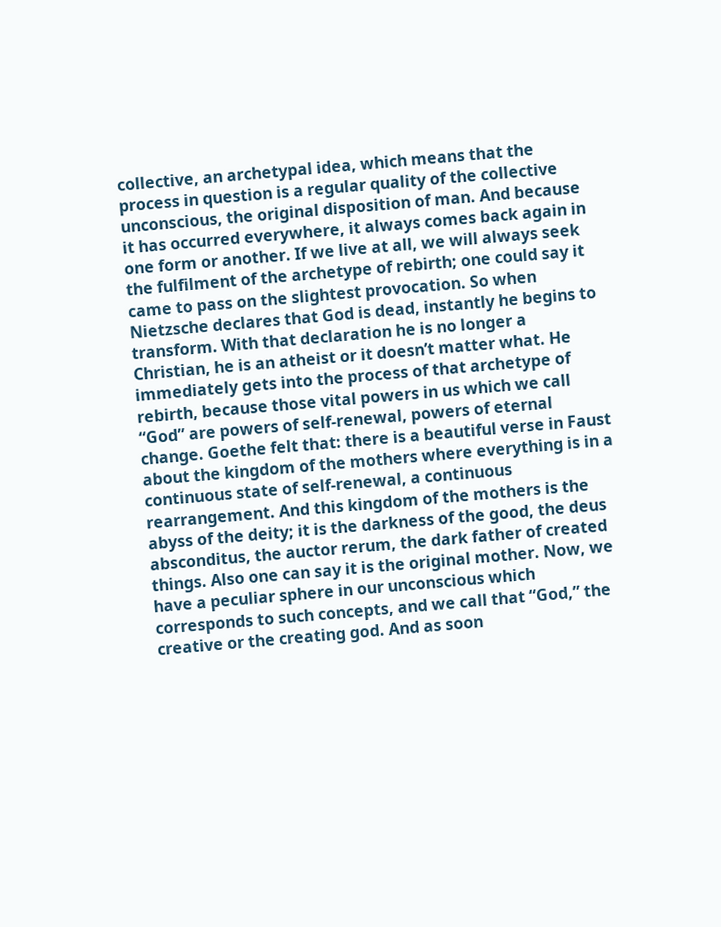collective, an archetypal idea, which means that the process in question is a regular quality of the collective unconscious, the original disposition of man. And because it has occurred everywhere, it always comes back again in one form or another. If we live at all, we will always seek the fulfilment of the archetype of rebirth; one could say it came to pass on the slightest provocation. So when Nietzsche declares that God is dead, instantly he begins to transform. With that declaration he is no longer a Christian, he is an atheist or it doesn’t matter what. He immediately gets into the process of that archetype of rebirth, because those vital powers in us which we call “God” are powers of self-renewal, powers of eternal change. Goethe felt that: there is a beautiful verse in Faust about the kingdom of the mothers where everything is in a continuous state of self-renewal, a continuous rearrangement. And this kingdom of the mothers is the abyss of the deity; it is the darkness of the good, the deus absconditus, the auctor rerum, the dark father of created things. Also one can say it is the original mother. Now, we have a peculiar sphere in our unconscious which corresponds to such concepts, and we call that “God,” the creative or the creating god. And as soon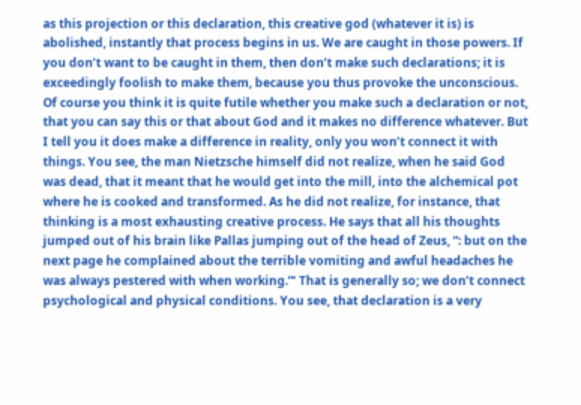as this projection or this declaration, this creative god (whatever it is) is abolished, instantly that process begins in us. We are caught in those powers. If you don’t want to be caught in them, then don’t make such declarations; it is exceedingly foolish to make them, because you thus provoke the unconscious. Of course you think it is quite futile whether you make such a declaration or not, that you can say this or that about God and it makes no difference whatever. But I tell you it does make a difference in reality, only you won’t connect it with things. You see, the man Nietzsche himself did not realize, when he said God was dead, that it meant that he would get into the mill, into the alchemical pot where he is cooked and transformed. As he did not realize, for instance, that thinking is a most exhausting creative process. He says that all his thoughts jumped out of his brain like Pallas jumping out of the head of Zeus, “: but on the next page he complained about the terrible vomiting and awful headaches he was always pestered with when working.”‘ That is generally so; we don’t connect psychological and physical conditions. You see, that declaration is a very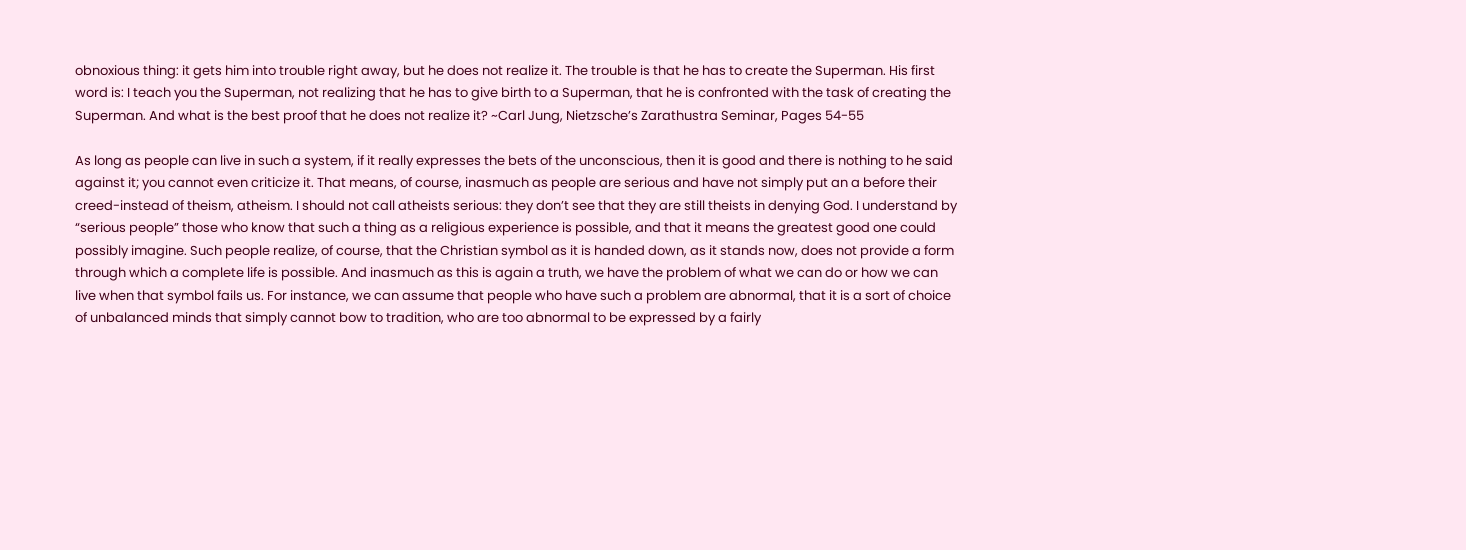obnoxious thing: it gets him into trouble right away, but he does not realize it. The trouble is that he has to create the Superman. His first word is: I teach you the Superman, not realizing that he has to give birth to a Superman, that he is confronted with the task of creating the Superman. And what is the best proof that he does not realize it? ~Carl Jung, Nietzsche’s Zarathustra Seminar, Pages 54-55

As long as people can live in such a system, if it really expresses the bets of the unconscious, then it is good and there is nothing to he said against it; you cannot even criticize it. That means, of course, inasmuch as people are serious and have not simply put an a before their creed-instead of theism, atheism. I should not call atheists serious: they don’t see that they are still theists in denying God. I understand by “serious people” those who know that such a thing as a religious experience is possible, and that it means the greatest good one could possibly imagine. Such people realize, of course, that the Christian symbol as it is handed down, as it stands now, does not provide a form through which a complete life is possible. And inasmuch as this is again a truth, we have the problem of what we can do or how we can live when that symbol fails us. For instance, we can assume that people who have such a problem are abnormal, that it is a sort of choice of unbalanced minds that simply cannot bow to tradition, who are too abnormal to be expressed by a fairly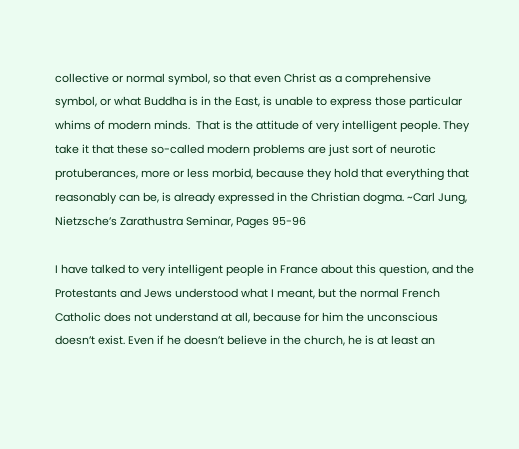collective or normal symbol, so that even Christ as a comprehensive symbol, or what Buddha is in the East, is unable to express those particular whims of modern minds.  That is the attitude of very intelligent people. They take it that these so-called modern problems are just sort of neurotic protuberances, more or less morbid, because they hold that everything that reasonably can be, is already expressed in the Christian dogma. ~Carl Jung, Nietzsche’s Zarathustra Seminar, Pages 95-96

I have talked to very intelligent people in France about this question, and the Protestants and Jews understood what I meant, but the normal French Catholic does not understand at all, because for him the unconscious doesn’t exist. Even if he doesn’t believe in the church, he is at least an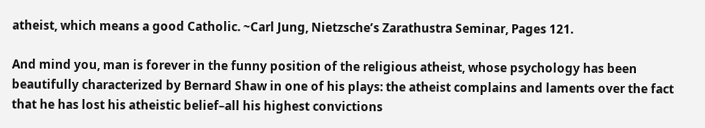atheist, which means a good Catholic. ~Carl Jung, Nietzsche’s Zarathustra Seminar, Pages 121.

And mind you, man is forever in the funny position of the religious atheist, whose psychology has been beautifully characterized by Bernard Shaw in one of his plays: the atheist complains and laments over the fact that he has lost his atheistic belief–all his highest convictions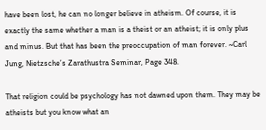have been lost, he can no longer believe in atheism. Of course, it is exactly the same whether a man is a theist or an atheist; it is only plus and minus. But that has been the preoccupation of man forever. ~Carl Jung, Nietzsche’s Zarathustra Seminar, Page 348.

That religion could be psychology has not dawned upon them. They may be atheists but you know what an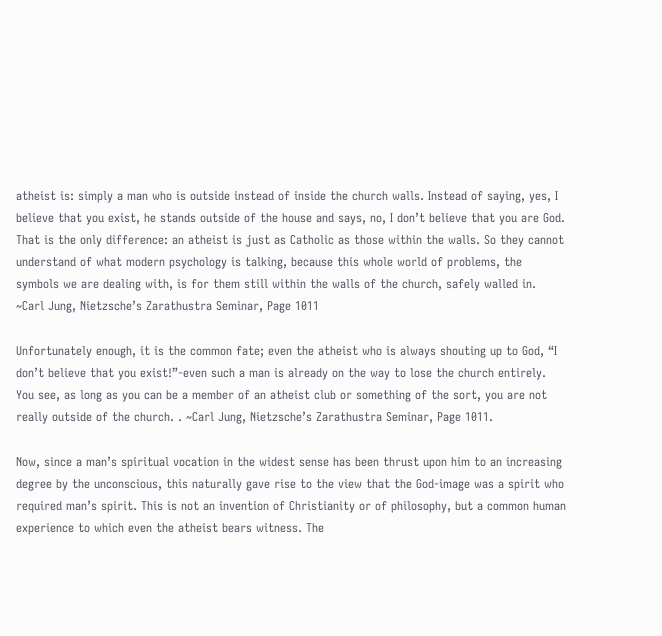atheist is: simply a man who is outside instead of inside the church walls. Instead of saying, yes, I believe that you exist, he stands outside of the house and says, no, I don’t believe that you are God. That is the only difference: an atheist is just as Catholic as those within the walls. So they cannot understand of what modern psychology is talking, because this whole world of problems, the symbols we are dealing with, is for them still within the walls of the church, safely walled in. ~Carl Jung, Nietzsche’s Zarathustra Seminar, Page 1011

Unfortunately enough, it is the common fate; even the atheist who is always shouting up to God, “I don’t believe that you exist!”-even such a man is already on the way to lose the church entirely. You see, as long as you can be a member of an atheist club or something of the sort, you are not really outside of the church. . ~Carl Jung, Nietzsche’s Zarathustra Seminar, Page 1011.

Now, since a man’s spiritual vocation in the widest sense has been thrust upon him to an increasing degree by the unconscious, this naturally gave rise to the view that the God-image was a spirit who required man’s spirit. This is not an invention of Christianity or of philosophy, but a common human experience to which even the atheist bears witness. The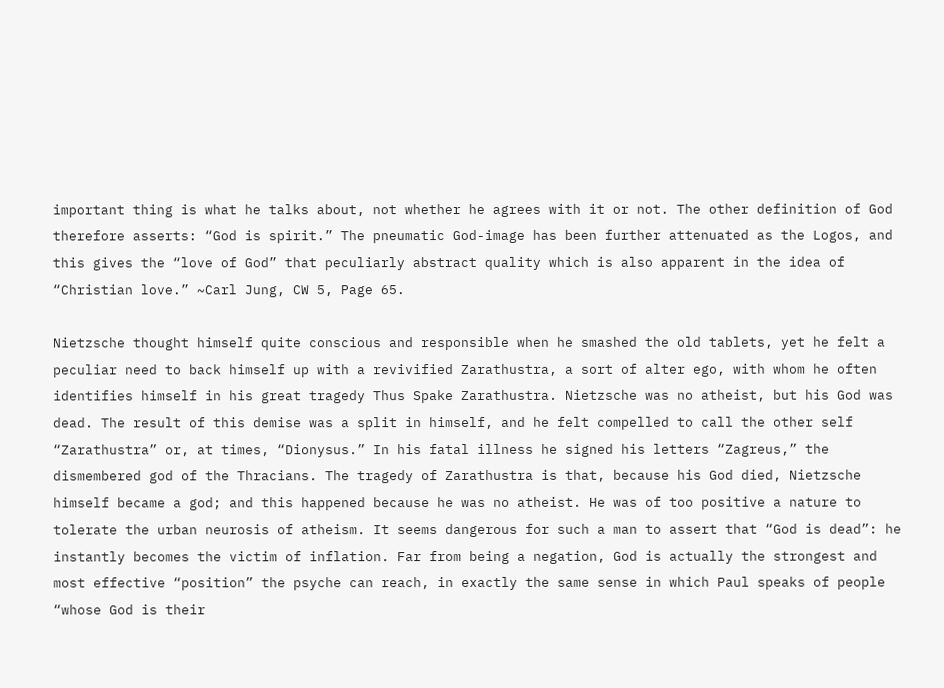important thing is what he talks about, not whether he agrees with it or not. The other definition of God therefore asserts: “God is spirit.” The pneumatic God-image has been further attenuated as the Logos, and this gives the “love of God” that peculiarly abstract quality which is also apparent in the idea of “Christian love.” ~Carl Jung, CW 5, Page 65.

Nietzsche thought himself quite conscious and responsible when he smashed the old tablets, yet he felt a peculiar need to back himself up with a revivified Zarathustra, a sort of alter ego, with whom he often identifies himself in his great tragedy Thus Spake Zarathustra. Nietzsche was no atheist, but his God was dead. The result of this demise was a split in himself, and he felt compelled to call the other self “Zarathustra” or, at times, “Dionysus.” In his fatal illness he signed his letters “Zagreus,” the dismembered god of the Thracians. The tragedy of Zarathustra is that, because his God died, Nietzsche himself became a god; and this happened because he was no atheist. He was of too positive a nature to tolerate the urban neurosis of atheism. It seems dangerous for such a man to assert that “God is dead”: he instantly becomes the victim of inflation. Far from being a negation, God is actually the strongest and most effective “position” the psyche can reach, in exactly the same sense in which Paul speaks of people “whose God is their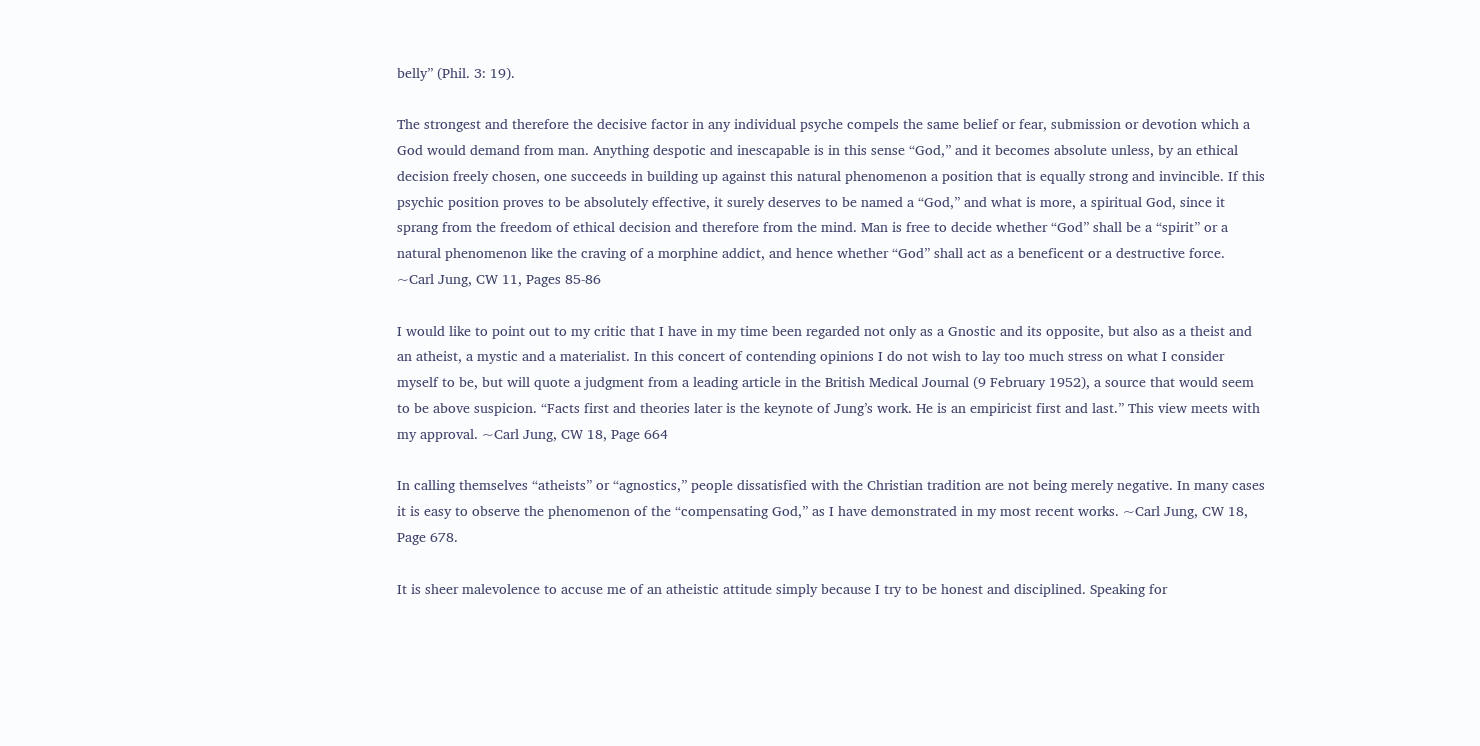belly” (Phil. 3: 19).

The strongest and therefore the decisive factor in any individual psyche compels the same belief or fear, submission or devotion which a God would demand from man. Anything despotic and inescapable is in this sense “God,” and it becomes absolute unless, by an ethical decision freely chosen, one succeeds in building up against this natural phenomenon a position that is equally strong and invincible. If this psychic position proves to be absolutely effective, it surely deserves to be named a “God,” and what is more, a spiritual God, since it sprang from the freedom of ethical decision and therefore from the mind. Man is free to decide whether “God” shall be a “spirit” or a natural phenomenon like the craving of a morphine addict, and hence whether “God” shall act as a beneficent or a destructive force.
~Carl Jung, CW 11, Pages 85-86

I would like to point out to my critic that I have in my time been regarded not only as a Gnostic and its opposite, but also as a theist and an atheist, a mystic and a materialist. In this concert of contending opinions I do not wish to lay too much stress on what I consider myself to be, but will quote a judgment from a leading article in the British Medical Journal (9 February 1952), a source that would seem to be above suspicion. “Facts first and theories later is the keynote of Jung’s work. He is an empiricist first and last.” This view meets with my approval. ~Carl Jung, CW 18, Page 664

In calling themselves “atheists” or “agnostics,” people dissatisfied with the Christian tradition are not being merely negative. In many cases it is easy to observe the phenomenon of the “compensating God,” as I have demonstrated in my most recent works. ~Carl Jung, CW 18, Page 678.

It is sheer malevolence to accuse me of an atheistic attitude simply because I try to be honest and disciplined. Speaking for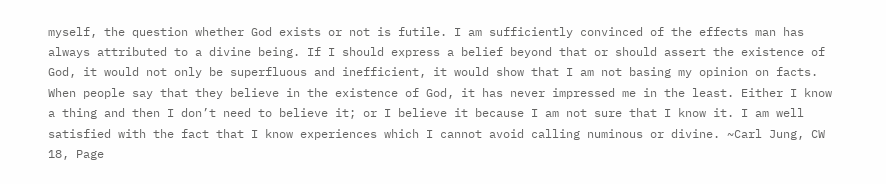myself, the question whether God exists or not is futile. I am sufficiently convinced of the effects man has always attributed to a divine being. If I should express a belief beyond that or should assert the existence of God, it would not only be superfluous and inefficient, it would show that I am not basing my opinion on facts. When people say that they believe in the existence of God, it has never impressed me in the least. Either I know a thing and then I don’t need to believe it; or I believe it because I am not sure that I know it. I am well satisfied with the fact that I know experiences which I cannot avoid calling numinous or divine. ~Carl Jung, CW 18, Page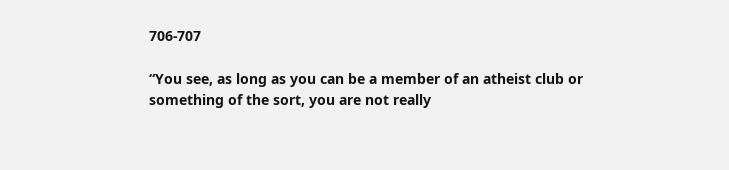706-707

“You see, as long as you can be a member of an atheist club or something of the sort, you are not really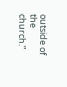outside of the church.”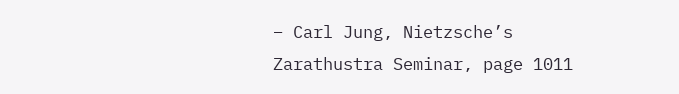– Carl Jung, Nietzsche’s Zarathustra Seminar, page 1011